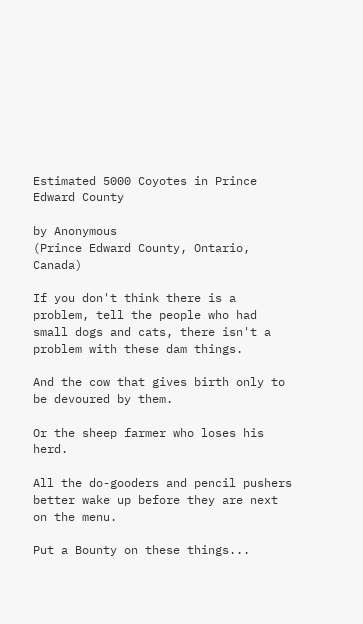Estimated 5000 Coyotes in Prince Edward County

by Anonymous
(Prince Edward County, Ontario, Canada)

If you don't think there is a problem, tell the people who had small dogs and cats, there isn't a problem with these dam things.

And the cow that gives birth only to be devoured by them.

Or the sheep farmer who loses his herd.

All the do-gooders and pencil pushers better wake up before they are next on the menu.

Put a Bounty on these things...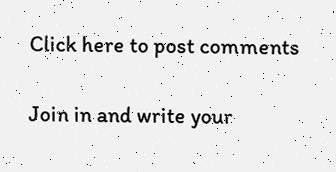Click here to post comments

Join in and write your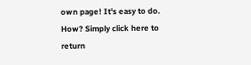own page! It's easy to do. How? Simply click here to return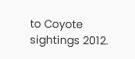to Coyote sightings 2012.